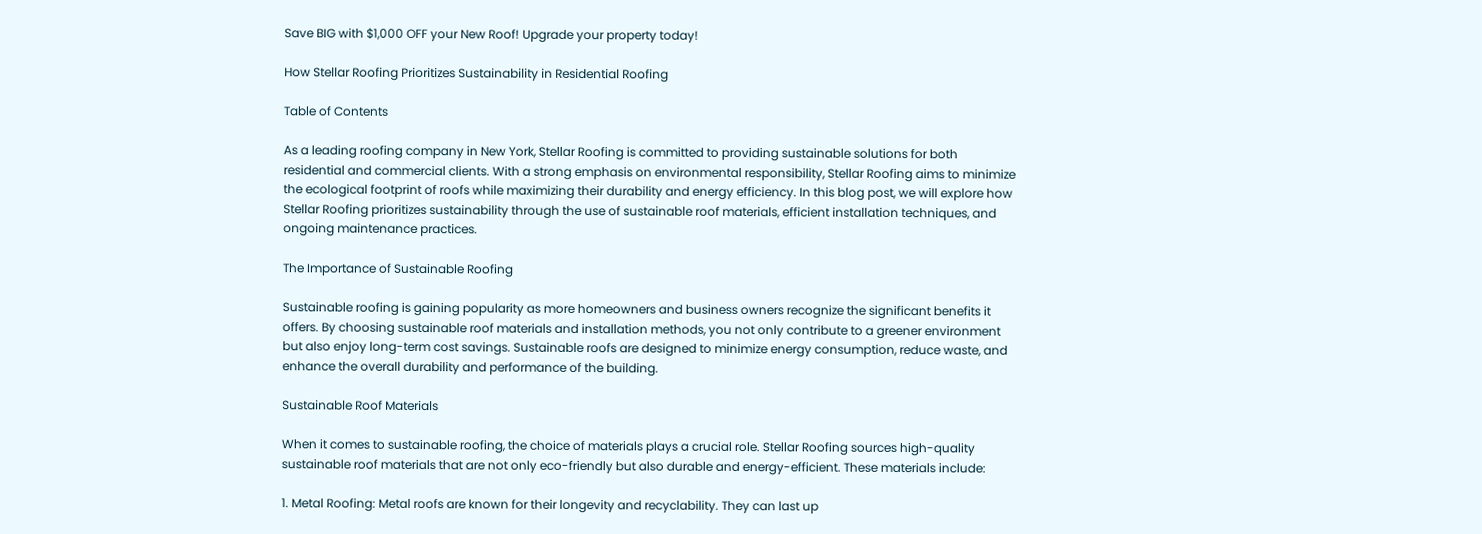Save BIG with $1,000 OFF your New Roof! Upgrade your property today!

How Stellar Roofing Prioritizes Sustainability in Residential Roofing

Table of Contents

As a leading roofing company in New York, Stellar Roofing is committed to providing sustainable solutions for both residential and commercial clients. With a strong emphasis on environmental responsibility, Stellar Roofing aims to minimize the ecological footprint of roofs while maximizing their durability and energy efficiency. In this blog post, we will explore how Stellar Roofing prioritizes sustainability through the use of sustainable roof materials, efficient installation techniques, and ongoing maintenance practices.

The Importance of Sustainable Roofing

Sustainable roofing is gaining popularity as more homeowners and business owners recognize the significant benefits it offers. By choosing sustainable roof materials and installation methods, you not only contribute to a greener environment but also enjoy long-term cost savings. Sustainable roofs are designed to minimize energy consumption, reduce waste, and enhance the overall durability and performance of the building.

Sustainable Roof Materials

When it comes to sustainable roofing, the choice of materials plays a crucial role. Stellar Roofing sources high-quality sustainable roof materials that are not only eco-friendly but also durable and energy-efficient. These materials include:

1. Metal Roofing: Metal roofs are known for their longevity and recyclability. They can last up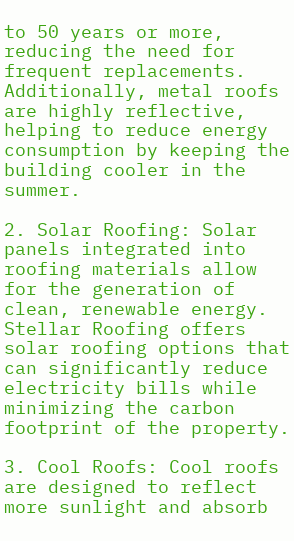to 50 years or more, reducing the need for frequent replacements. Additionally, metal roofs are highly reflective, helping to reduce energy consumption by keeping the building cooler in the summer.

2. Solar Roofing: Solar panels integrated into roofing materials allow for the generation of clean, renewable energy. Stellar Roofing offers solar roofing options that can significantly reduce electricity bills while minimizing the carbon footprint of the property.

3. Cool Roofs: Cool roofs are designed to reflect more sunlight and absorb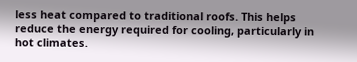less heat compared to traditional roofs. This helps reduce the energy required for cooling, particularly in hot climates.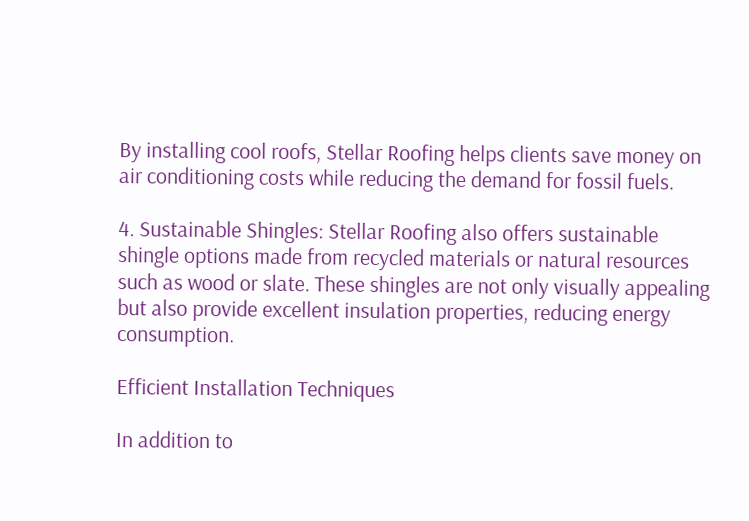By installing cool roofs, Stellar Roofing helps clients save money on air conditioning costs while reducing the demand for fossil fuels.

4. Sustainable Shingles: Stellar Roofing also offers sustainable shingle options made from recycled materials or natural resources such as wood or slate. These shingles are not only visually appealing but also provide excellent insulation properties, reducing energy consumption.

Efficient Installation Techniques

In addition to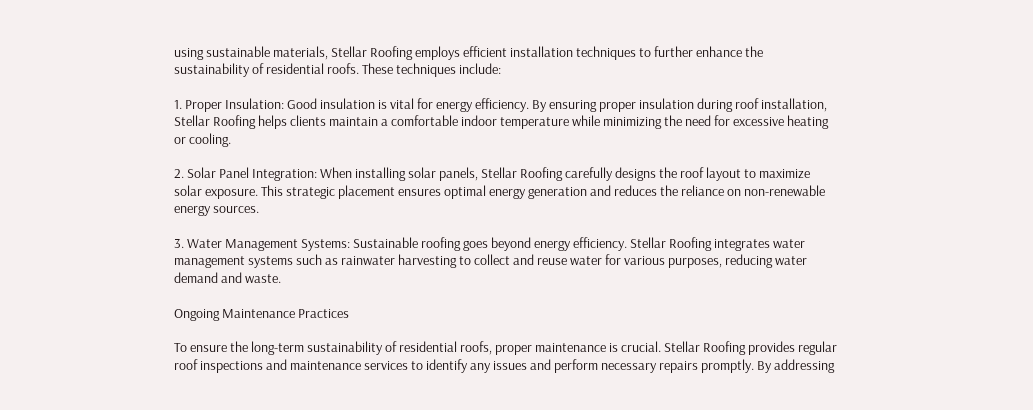using sustainable materials, Stellar Roofing employs efficient installation techniques to further enhance the sustainability of residential roofs. These techniques include:

1. Proper Insulation: Good insulation is vital for energy efficiency. By ensuring proper insulation during roof installation, Stellar Roofing helps clients maintain a comfortable indoor temperature while minimizing the need for excessive heating or cooling.

2. Solar Panel Integration: When installing solar panels, Stellar Roofing carefully designs the roof layout to maximize solar exposure. This strategic placement ensures optimal energy generation and reduces the reliance on non-renewable energy sources.

3. Water Management Systems: Sustainable roofing goes beyond energy efficiency. Stellar Roofing integrates water management systems such as rainwater harvesting to collect and reuse water for various purposes, reducing water demand and waste.

Ongoing Maintenance Practices

To ensure the long-term sustainability of residential roofs, proper maintenance is crucial. Stellar Roofing provides regular roof inspections and maintenance services to identify any issues and perform necessary repairs promptly. By addressing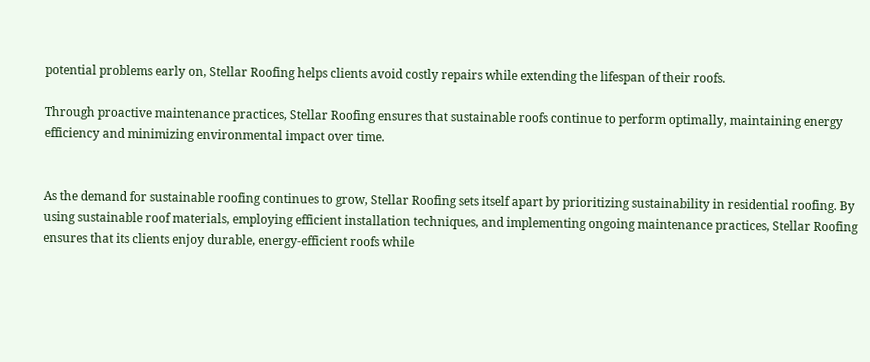potential problems early on, Stellar Roofing helps clients avoid costly repairs while extending the lifespan of their roofs.

Through proactive maintenance practices, Stellar Roofing ensures that sustainable roofs continue to perform optimally, maintaining energy efficiency and minimizing environmental impact over time.


As the demand for sustainable roofing continues to grow, Stellar Roofing sets itself apart by prioritizing sustainability in residential roofing. By using sustainable roof materials, employing efficient installation techniques, and implementing ongoing maintenance practices, Stellar Roofing ensures that its clients enjoy durable, energy-efficient roofs while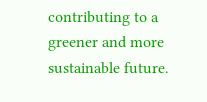contributing to a greener and more sustainable future.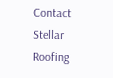Contact Stellar Roofing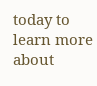today to learn more about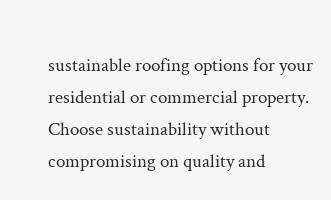sustainable roofing options for your residential or commercial property. Choose sustainability without compromising on quality and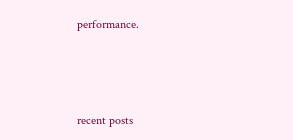performance.



recent posts